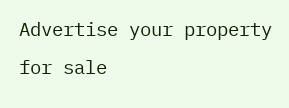Advertise your property for sale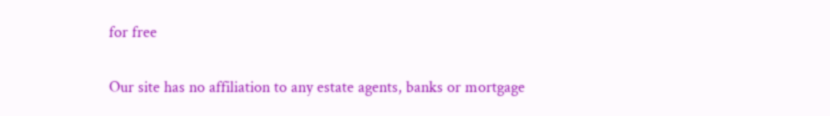for free

Our site has no affiliation to any estate agents, banks or mortgage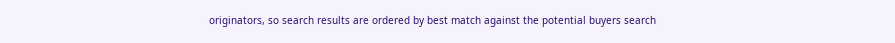originators, so search results are ordered by best match against the potential buyers search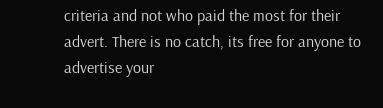criteria and not who paid the most for their advert. There is no catch, its free for anyone to advertise your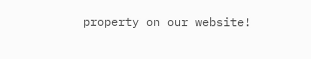property on our website!